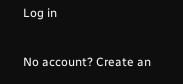Log in

No account? Create an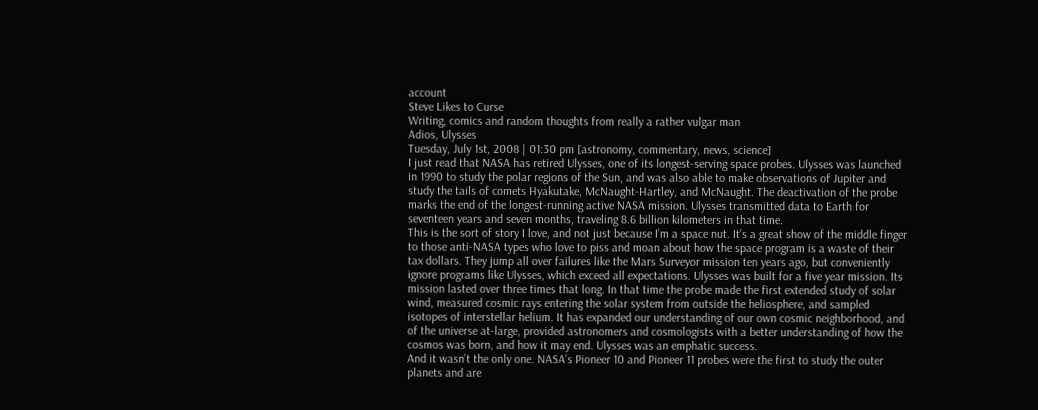account
Steve Likes to Curse
Writing, comics and random thoughts from really a rather vulgar man
Adios, Ulysses
Tuesday, July 1st, 2008 | 01:30 pm [astronomy, commentary, news, science]
I just read that NASA has retired Ulysses, one of its longest-serving space probes. Ulysses was launched in 1990 to study the polar regions of the Sun, and was also able to make observations of Jupiter and study the tails of comets Hyakutake, McNaught-Hartley, and McNaught. The deactivation of the probe marks the end of the longest-running active NASA mission. Ulysses transmitted data to Earth for seventeen years and seven months, traveling 8.6 billion kilometers in that time.
This is the sort of story I love, and not just because I’m a space nut. It’s a great show of the middle finger to those anti-NASA types who love to piss and moan about how the space program is a waste of their tax dollars. They jump all over failures like the Mars Surveyor mission ten years ago, but conveniently ignore programs like Ulysses, which exceed all expectations. Ulysses was built for a five year mission. Its mission lasted over three times that long. In that time the probe made the first extended study of solar wind, measured cosmic rays entering the solar system from outside the heliosphere, and sampled isotopes of interstellar helium. It has expanded our understanding of our own cosmic neighborhood, and of the universe at-large, provided astronomers and cosmologists with a better understanding of how the cosmos was born, and how it may end. Ulysses was an emphatic success.
And it wasn’t the only one. NASA’s Pioneer 10 and Pioneer 11 probes were the first to study the outer planets and are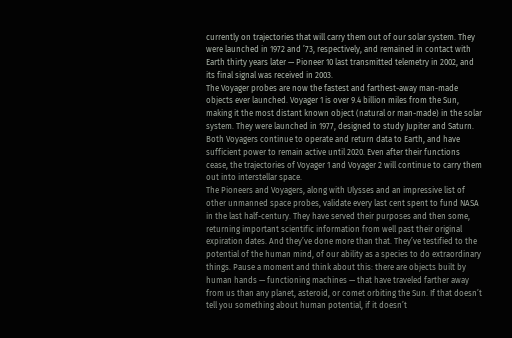currently on trajectories that will carry them out of our solar system. They were launched in 1972 and ’73, respectively, and remained in contact with Earth thirty years later — Pioneer 10 last transmitted telemetry in 2002, and its final signal was received in 2003.
The Voyager probes are now the fastest and farthest-away man-made objects ever launched. Voyager 1 is over 9.4 billion miles from the Sun, making it the most distant known object (natural or man-made) in the solar system. They were launched in 1977, designed to study Jupiter and Saturn. Both Voyagers continue to operate and return data to Earth, and have sufficient power to remain active until 2020. Even after their functions cease, the trajectories of Voyager 1 and Voyager 2 will continue to carry them out into interstellar space.
The Pioneers and Voyagers, along with Ulysses and an impressive list of other unmanned space probes, validate every last cent spent to fund NASA in the last half-century. They have served their purposes and then some, returning important scientific information from well past their original expiration dates. And they’ve done more than that. They’ve testified to the potential of the human mind, of our ability as a species to do extraordinary things. Pause a moment and think about this: there are objects built by human hands — functioning machines — that have traveled farther away from us than any planet, asteroid, or comet orbiting the Sun. If that doesn’t tell you something about human potential, if it doesn’t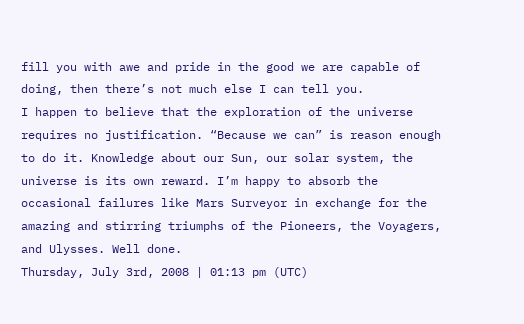fill you with awe and pride in the good we are capable of doing, then there’s not much else I can tell you.
I happen to believe that the exploration of the universe requires no justification. “Because we can” is reason enough to do it. Knowledge about our Sun, our solar system, the universe is its own reward. I’m happy to absorb the occasional failures like Mars Surveyor in exchange for the amazing and stirring triumphs of the Pioneers, the Voyagers, and Ulysses. Well done.
Thursday, July 3rd, 2008 | 01:13 pm (UTC)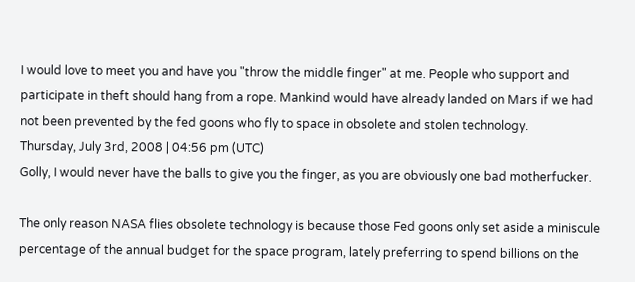I would love to meet you and have you "throw the middle finger" at me. People who support and participate in theft should hang from a rope. Mankind would have already landed on Mars if we had not been prevented by the fed goons who fly to space in obsolete and stolen technology.
Thursday, July 3rd, 2008 | 04:56 pm (UTC)
Golly, I would never have the balls to give you the finger, as you are obviously one bad motherfucker.

The only reason NASA flies obsolete technology is because those Fed goons only set aside a miniscule percentage of the annual budget for the space program, lately preferring to spend billions on the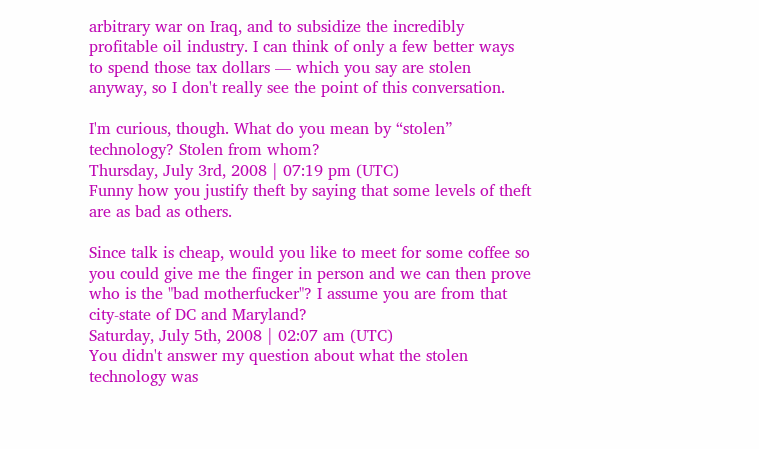arbitrary war on Iraq, and to subsidize the incredibly profitable oil industry. I can think of only a few better ways to spend those tax dollars — which you say are stolen anyway, so I don't really see the point of this conversation.

I'm curious, though. What do you mean by “stolen” technology? Stolen from whom?
Thursday, July 3rd, 2008 | 07:19 pm (UTC)
Funny how you justify theft by saying that some levels of theft are as bad as others.

Since talk is cheap, would you like to meet for some coffee so you could give me the finger in person and we can then prove who is the "bad motherfucker"? I assume you are from that city-state of DC and Maryland?
Saturday, July 5th, 2008 | 02:07 am (UTC)
You didn't answer my question about what the stolen technology was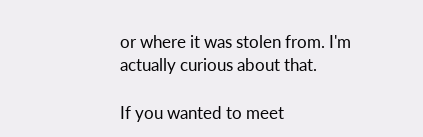or where it was stolen from. I'm actually curious about that.

If you wanted to meet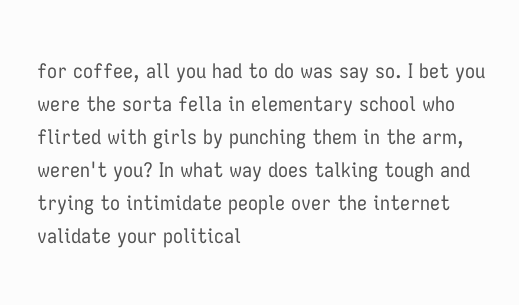for coffee, all you had to do was say so. I bet you were the sorta fella in elementary school who flirted with girls by punching them in the arm, weren't you? In what way does talking tough and trying to intimidate people over the internet validate your political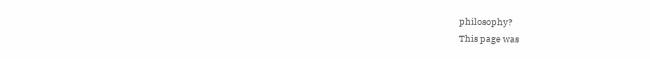philosophy?
This page was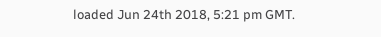loaded Jun 24th 2018, 5:21 pm GMT.